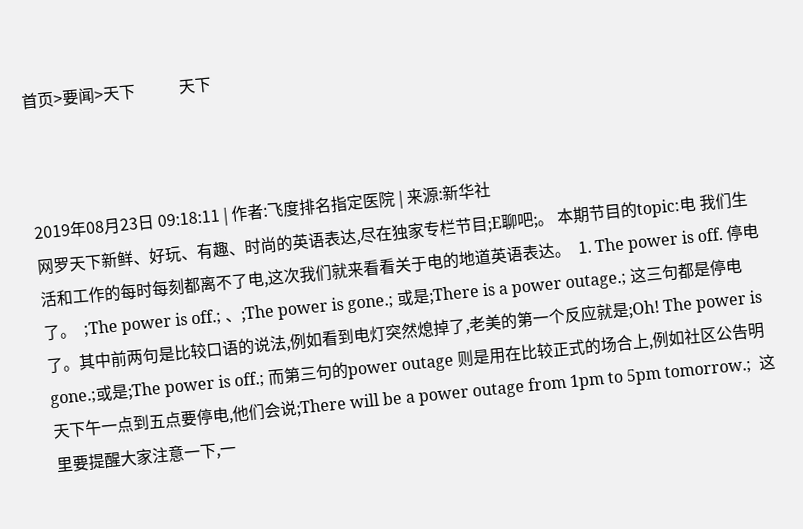首页>要闻>天下           天下



2019年08月23日 09:18:11 | 作者:飞度排名指定医院 | 来源:新华社
网罗天下新鲜、好玩、有趣、时尚的英语表达,尽在独家专栏节目;E聊吧;。 本期节目的topic:电 我们生活和工作的每时每刻都离不了电,这次我们就来看看关于电的地道英语表达。  1. The power is off. 停电了。  ;The power is off.; 、;The power is gone.; 或是;There is a power outage.; 这三句都是停电了。其中前两句是比较口语的说法,例如看到电灯突然熄掉了,老美的第一个反应就是;Oh! The power is gone.;或是;The power is off.; 而第三句的power outage 则是用在比较正式的场合上,例如社区公告明天下午一点到五点要停电,他们会说;There will be a power outage from 1pm to 5pm tomorrow.;  这里要提醒大家注意一下,一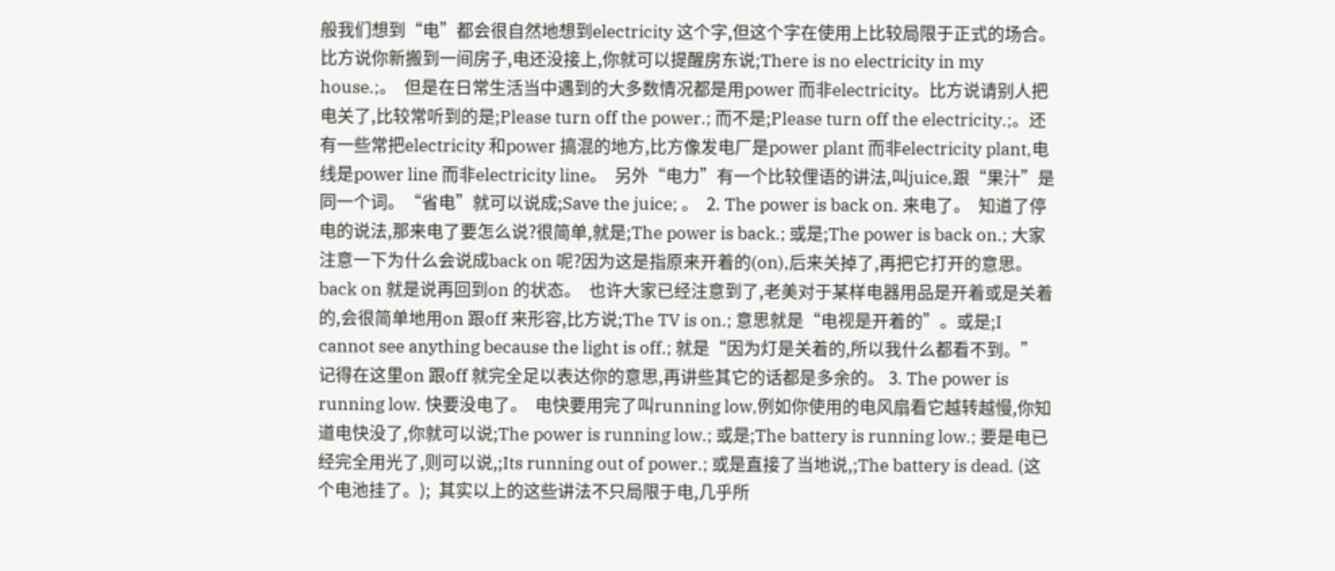般我们想到“电”都会很自然地想到electricity 这个字,但这个字在使用上比较局限于正式的场合。比方说你新搬到一间房子,电还没接上,你就可以提醒房东说;There is no electricity in my house.;。  但是在日常生活当中遇到的大多数情况都是用power 而非electricity。比方说请别人把电关了,比较常听到的是;Please turn off the power.; 而不是;Please turn off the electricity.;。还有一些常把electricity 和power 搞混的地方,比方像发电厂是power plant 而非electricity plant,电线是power line 而非electricity line。  另外“电力”有一个比较俚语的讲法,叫juice,跟“果汁”是同一个词。“省电”就可以说成;Save the juice; 。  2. The power is back on. 来电了。  知道了停电的说法,那来电了要怎么说?很简单,就是;The power is back.; 或是;The power is back on.; 大家注意一下为什么会说成back on 呢?因为这是指原来开着的(on),后来关掉了,再把它打开的意思。back on 就是说再回到on 的状态。  也许大家已经注意到了,老美对于某样电器用品是开着或是关着的,会很简单地用on 跟off 来形容,比方说;The TV is on.; 意思就是“电视是开着的”。或是;I cannot see anything because the light is off.; 就是“因为灯是关着的,所以我什么都看不到。” 记得在这里on 跟off 就完全足以表达你的意思,再讲些其它的话都是多余的。 3. The power is running low. 快要没电了。  电快要用完了叫running low,例如你使用的电风扇看它越转越慢,你知道电快没了,你就可以说;The power is running low.; 或是;The battery is running low.; 要是电已经完全用光了,则可以说,;Its running out of power.; 或是直接了当地说,;The battery is dead. (这个电池挂了。);  其实以上的这些讲法不只局限于电,几乎所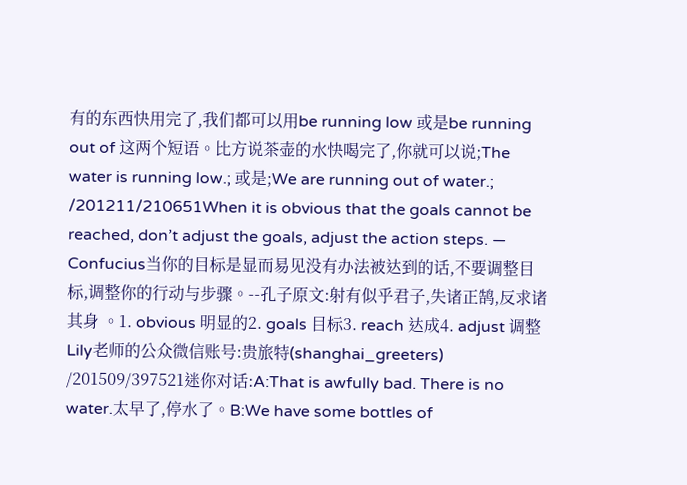有的东西快用完了,我们都可以用be running low 或是be running out of 这两个短语。比方说茶壶的水快喝完了,你就可以说;The water is running low.; 或是;We are running out of water.; /201211/210651When it is obvious that the goals cannot be reached, don’t adjust the goals, adjust the action steps. — Confucius当你的目标是显而易见没有办法被达到的话,不要调整目标,调整你的行动与步骤。--孔子原文:射有似乎君子,失诸正鹄,反求诸其身 。1. obvious 明显的2. goals 目标3. reach 达成4. adjust 调整Lily老师的公众微信账号:贵旅特(shanghai_greeters) /201509/397521迷你对话:A:That is awfully bad. There is no water.太早了,停水了。B:We have some bottles of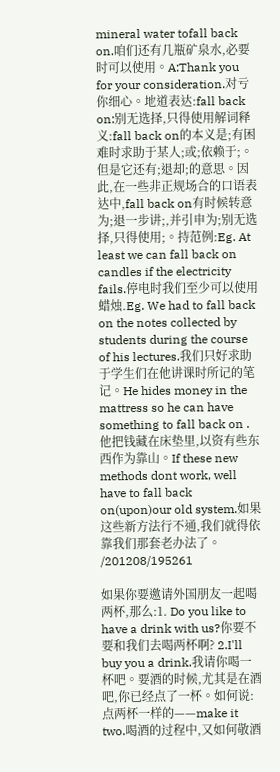mineral water tofall back on.咱们还有几瓶矿泉水,必要时可以使用。A:Thank you for your consideration.对亏你细心。地道表达:fall back on:别无选择,只得使用解词释义:fall back on的本义是;有困难时求助于某人;或;依赖于;。但是它还有;退却;的意思。因此,在一些非正规场合的口语表达中,fall back on有时候转意为;退一步讲;,并引申为;别无选择,只得使用;。持范例:Eg. At least we can fall back on candles if the electricity fails.停电时我们至少可以使用蜡烛.Eg. We had to fall back on the notes collected by students during the course of his lectures.我们只好求助于学生们在他讲课时所记的笔记。He hides money in the mattress so he can have something to fall back on .他把钱藏在床垫里,以资有些东西作为靠山。If these new methods dont work, well have to fall back on(upon)our old system.如果这些新方法行不通,我们就得依靠我们那套老办法了。 /201208/195261

如果你要邀请外国朋友一起喝两杯,那么:1. Do you like to have a drink with us?你要不要和我们去喝两杯啊? 2.I'll buy you a drink.我请你喝一杯吧。要酒的时候,尤其是在酒吧,你已经点了一杯。如何说:点两杯一样的——make it two.喝酒的过程中,又如何敬酒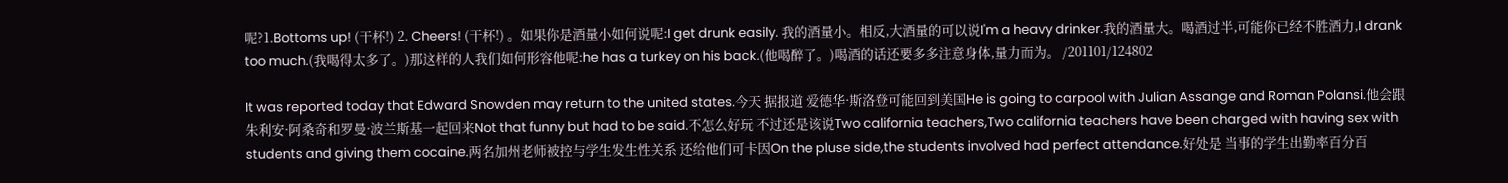呢?1.Bottoms up! (干杯!) 2. Cheers! (干杯!) 。如果你是酒量小如何说呢:I get drunk easily. 我的酒量小。相反,大酒量的可以说I'm a heavy drinker.我的酒量大。喝酒过半,可能你已经不胜酒力,I drank too much.(我喝得太多了。)那这样的人我们如何形容他呢:he has a turkey on his back.(他喝醉了。)喝酒的话还要多多注意身体,量力而为。 /201101/124802

It was reported today that Edward Snowden may return to the united states.今天 据报道 爱德华·斯洛登可能回到美国He is going to carpool with Julian Assange and Roman Polansi.他会跟朱利安·阿桑奇和罗曼·波兰斯基一起回来Not that funny but had to be said.不怎么好玩 不过还是该说Two california teachers,Two california teachers have been charged with having sex with students and giving them cocaine.两名加州老师被控与学生发生性关系 还给他们可卡因On the pluse side,the students involved had perfect attendance.好处是 当事的学生出勤率百分百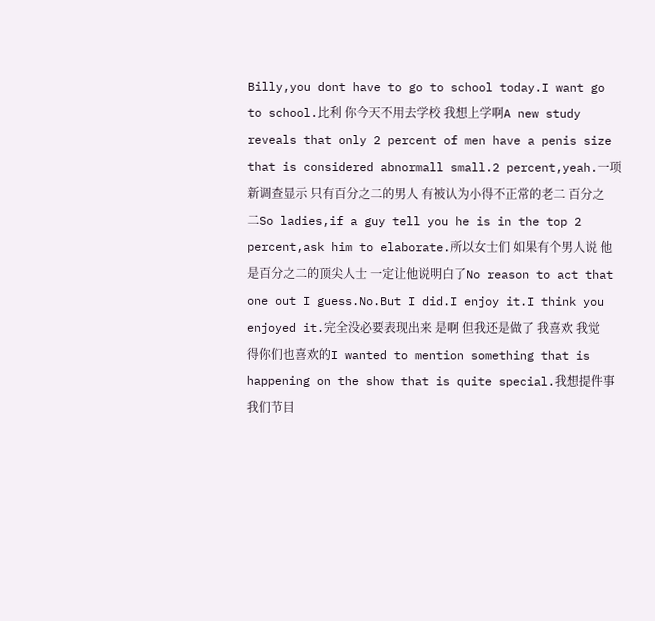Billy,you dont have to go to school today.I want go to school.比利 你今天不用去学校 我想上学啊A new study reveals that only 2 percent of men have a penis size that is considered abnormall small.2 percent,yeah.一项新调查显示 只有百分之二的男人 有被认为小得不正常的老二 百分之二So ladies,if a guy tell you he is in the top 2 percent,ask him to elaborate.所以女士们 如果有个男人说 他是百分之二的顶尖人士 一定让他说明白了No reason to act that one out I guess.No.But I did.I enjoy it.I think you enjoyed it.完全没必要表现出来 是啊 但我还是做了 我喜欢 我觉得你们也喜欢的I wanted to mention something that is happening on the show that is quite special.我想提件事 我们节目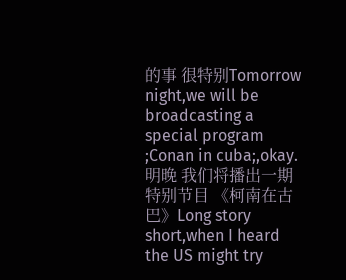的事 很特别Tomorrow night,we will be broadcasting a special program ;Conan in cuba;,okay.明晚 我们将播出一期特别节目 《柯南在古巴》Long story short,when I heard the US might try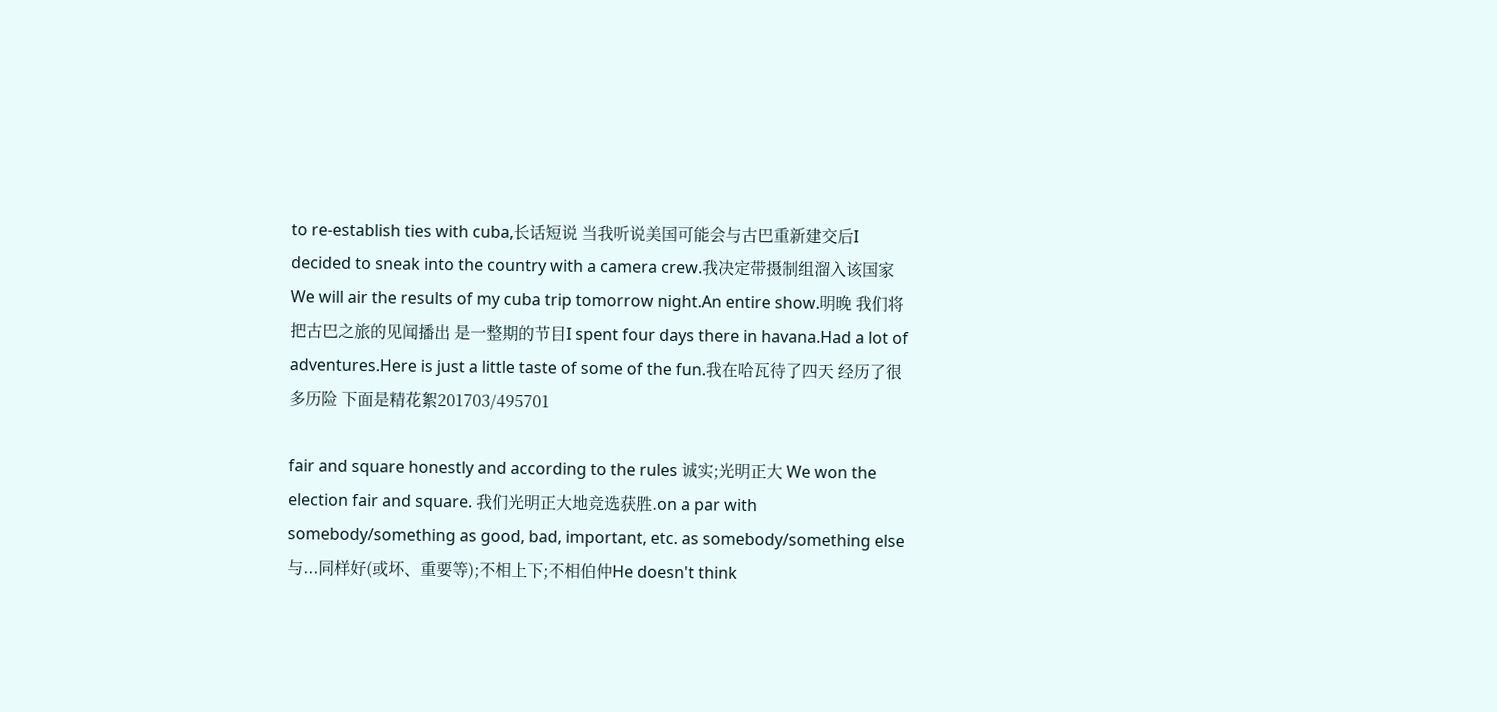to re-establish ties with cuba,长话短说 当我听说美国可能会与古巴重新建交后I decided to sneak into the country with a camera crew.我决定带摄制组溜入该国家We will air the results of my cuba trip tomorrow night.An entire show.明晚 我们将把古巴之旅的见闻播出 是一整期的节目I spent four days there in havana.Had a lot of adventures.Here is just a little taste of some of the fun.我在哈瓦待了四天 经历了很多历险 下面是精花絮201703/495701

fair and square honestly and according to the rules 诚实;光明正大 We won the election fair and square. 我们光明正大地竞选获胜.on a par with somebody/something as good, bad, important, etc. as somebody/something else 与...同样好(或坏、重要等);不相上下;不相伯仲He doesn't think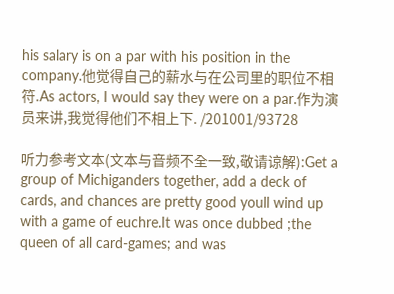his salary is on a par with his position in the company.他觉得自己的薪水与在公司里的职位不相符.As actors, I would say they were on a par.作为演员来讲,我觉得他们不相上下. /201001/93728

听力参考文本(文本与音频不全一致,敬请谅解):Get a group of Michiganders together, add a deck of cards, and chances are pretty good youll wind up with a game of euchre.It was once dubbed ;the queen of all card-games; and was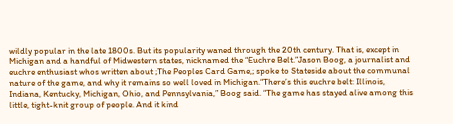wildly popular in the late 1800s. But its popularity waned through the 20th century. That is, except in Michigan and a handful of Midwestern states, nicknamed the “Euchre Belt.”Jason Boog, a journalist and euchre enthusiast whos written about ;The Peoples Card Game,; spoke to Stateside about the communal nature of the game, and why it remains so well loved in Michigan.“There’s this euchre belt: Illinois, Indiana, Kentucky, Michigan, Ohio, and Pennsylvania,” Boog said. “The game has stayed alive among this little, tight-knit group of people. And it kind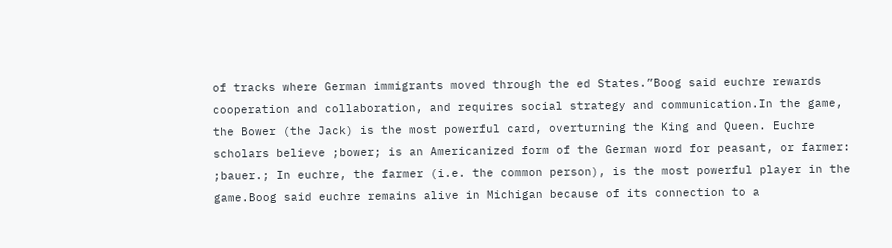of tracks where German immigrants moved through the ed States.”Boog said euchre rewards cooperation and collaboration, and requires social strategy and communication.In the game, the Bower (the Jack) is the most powerful card, overturning the King and Queen. Euchre scholars believe ;bower; is an Americanized form of the German word for peasant, or farmer: ;bauer.; In euchre, the farmer (i.e. the common person), is the most powerful player in the game.Boog said euchre remains alive in Michigan because of its connection to a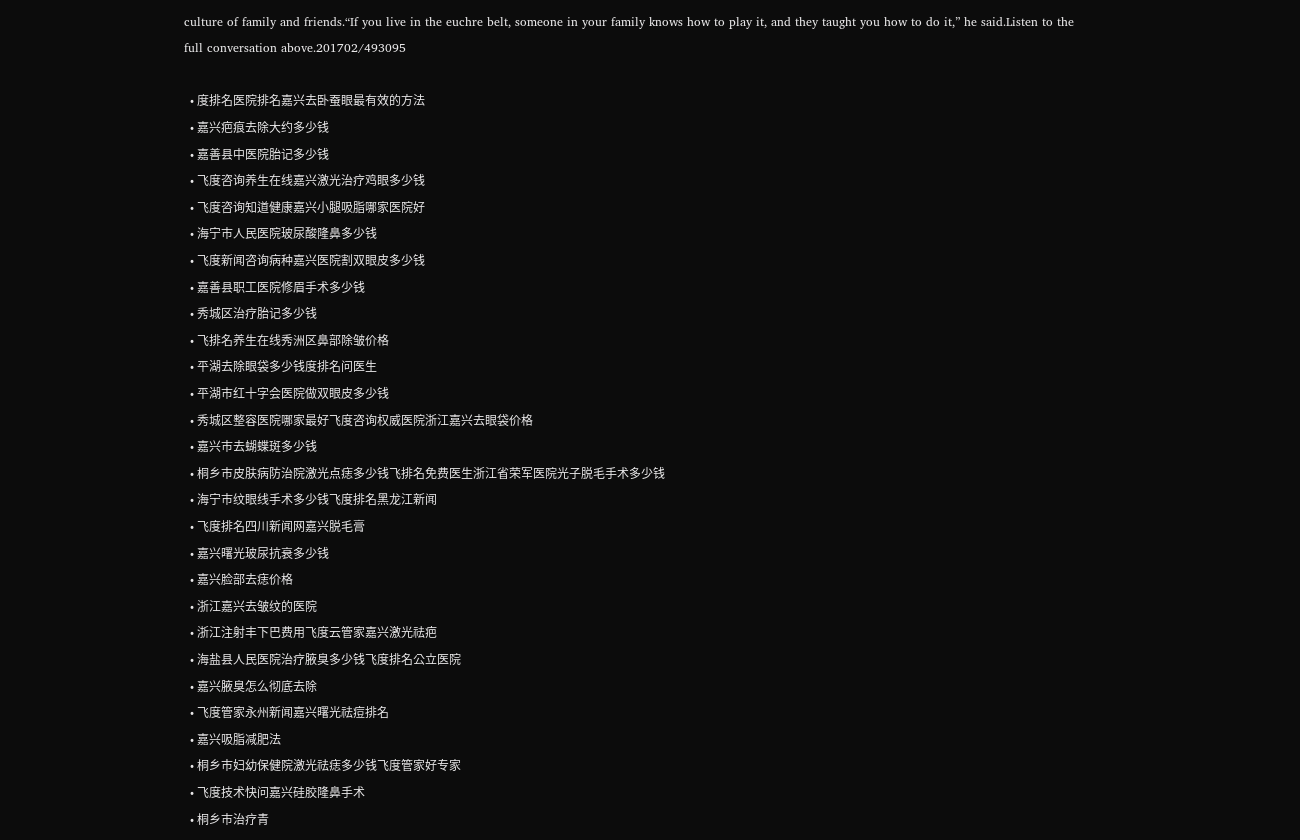culture of family and friends.“If you live in the euchre belt, someone in your family knows how to play it, and they taught you how to do it,” he said.Listen to the full conversation above.201702/493095

  • 度排名医院排名嘉兴去卧蚕眼最有效的方法
  • 嘉兴疤痕去除大约多少钱
  • 嘉善县中医院胎记多少钱
  • 飞度咨询养生在线嘉兴激光治疗鸡眼多少钱
  • 飞度咨询知道健康嘉兴小腿吸脂哪家医院好
  • 海宁市人民医院玻尿酸隆鼻多少钱
  • 飞度新闻咨询病种嘉兴医院割双眼皮多少钱
  • 嘉善县职工医院修眉手术多少钱
  • 秀城区治疗胎记多少钱
  • 飞排名养生在线秀洲区鼻部除皱价格
  • 平湖去除眼袋多少钱度排名问医生
  • 平湖市红十字会医院做双眼皮多少钱
  • 秀城区整容医院哪家最好飞度咨询权威医院浙江嘉兴去眼袋价格
  • 嘉兴市去蝴蝶斑多少钱
  • 桐乡市皮肤病防治院激光点痣多少钱飞排名免费医生浙江省荣军医院光子脱毛手术多少钱
  • 海宁市纹眼线手术多少钱飞度排名黑龙江新闻
  • 飞度排名四川新闻网嘉兴脱毛膏
  • 嘉兴曙光玻尿抗衰多少钱
  • 嘉兴脸部去痣价格
  • 浙江嘉兴去皱纹的医院
  • 浙江注射丰下巴费用飞度云管家嘉兴激光祛疤
  • 海盐县人民医院治疗腋臭多少钱飞度排名公立医院
  • 嘉兴腋臭怎么彻底去除
  • 飞度管家永州新闻嘉兴曙光祛痘排名
  • 嘉兴吸脂减肥法
  • 桐乡市妇幼保健院激光祛痣多少钱飞度管家好专家
  • 飞度技术快问嘉兴硅胶隆鼻手术
  • 桐乡市治疗青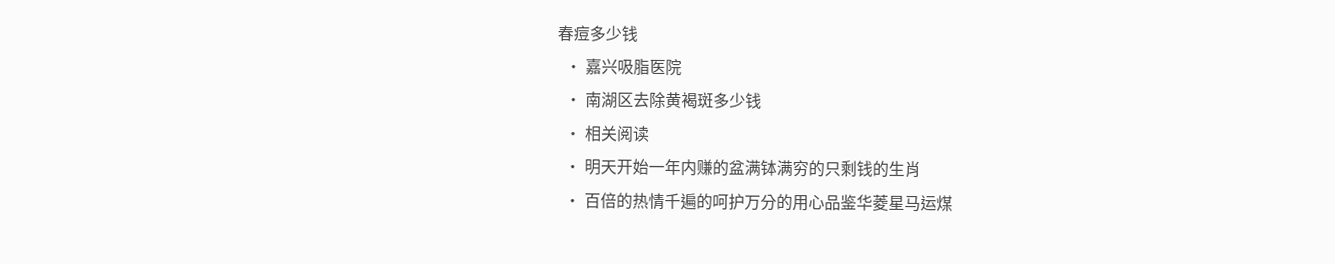春痘多少钱
  • 嘉兴吸脂医院
  • 南湖区去除黄褐斑多少钱
  • 相关阅读
  • 明天开始一年内赚的盆满钵满穷的只剩钱的生肖
  • 百倍的热情千遍的呵护万分的用心品鉴华菱星马运煤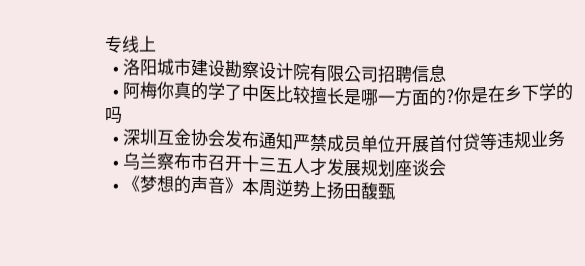专线上
  • 洛阳城市建设勘察设计院有限公司招聘信息
  • 阿梅你真的学了中医比较擅长是哪一方面的?你是在乡下学的吗
  • 深圳互金协会发布通知严禁成员单位开展首付贷等违规业务
  • 乌兰察布市召开十三五人才发展规划座谈会
  • 《梦想的声音》本周逆势上扬田馥甄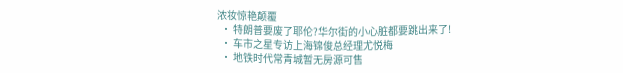浓妆惊艳颠覆
  • 特朗普要废了耶伦?华尔街的小心脏都要跳出来了!
  • 车市之星专访上海锦俊总经理尤悦梅
  • 地铁时代常青城暂无房源可售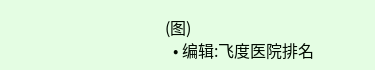(图)
  • 编辑:飞度医院排名